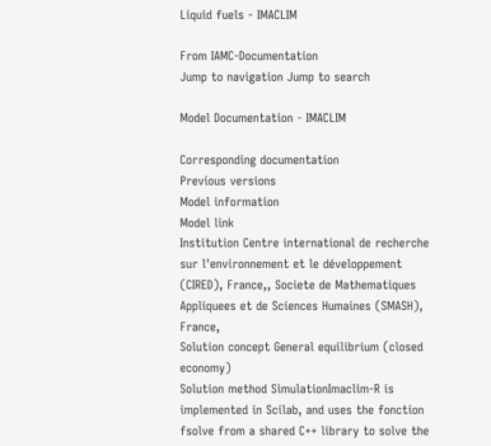Liquid fuels - IMACLIM

From IAMC-Documentation
Jump to navigation Jump to search

Model Documentation - IMACLIM

Corresponding documentation
Previous versions
Model information
Model link
Institution Centre international de recherche sur l'environnement et le développement (CIRED), France,, Societe de Mathematiques Appliquees et de Sciences Humaines (SMASH), France,
Solution concept General equilibrium (closed economy)
Solution method SimulationImaclim-R is implemented in Scilab, and uses the fonction fsolve from a shared C++ library to solve the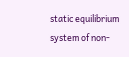static equilibrium system of non-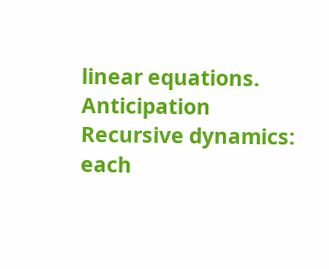linear equations.
Anticipation Recursive dynamics: each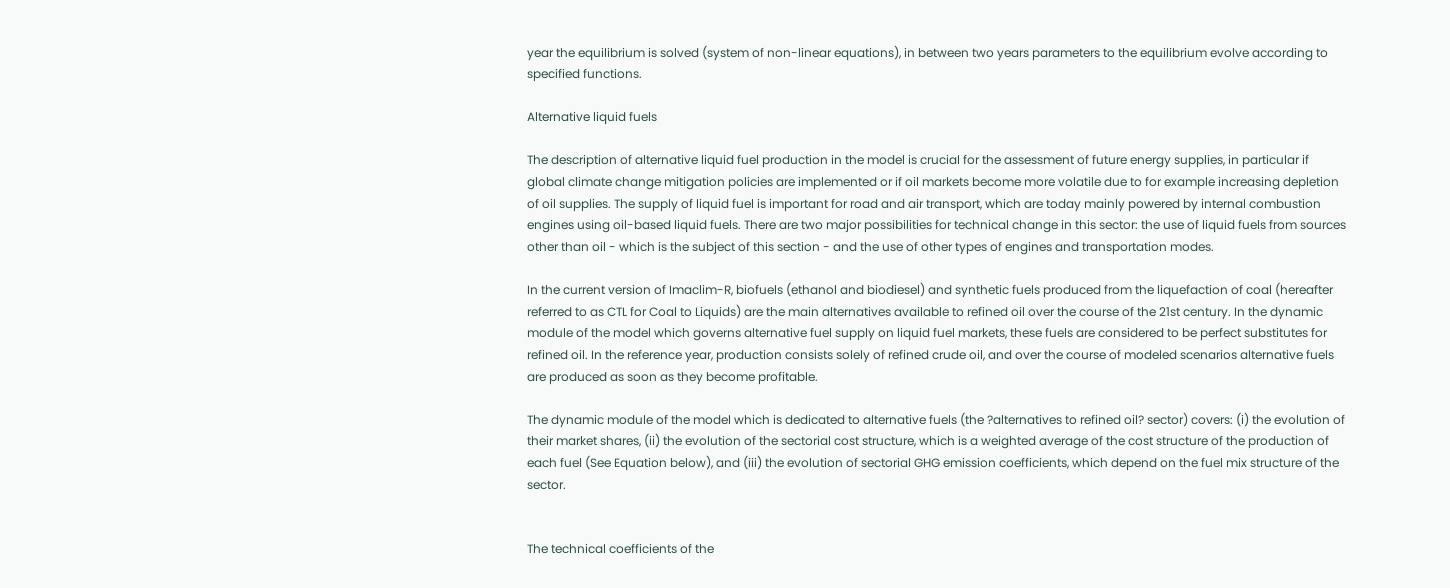year the equilibrium is solved (system of non-linear equations), in between two years parameters to the equilibrium evolve according to specified functions.

Alternative liquid fuels

The description of alternative liquid fuel production in the model is crucial for the assessment of future energy supplies, in particular if global climate change mitigation policies are implemented or if oil markets become more volatile due to for example increasing depletion of oil supplies. The supply of liquid fuel is important for road and air transport, which are today mainly powered by internal combustion engines using oil-based liquid fuels. There are two major possibilities for technical change in this sector: the use of liquid fuels from sources other than oil - which is the subject of this section - and the use of other types of engines and transportation modes.

In the current version of Imaclim-R, biofuels (ethanol and biodiesel) and synthetic fuels produced from the liquefaction of coal (hereafter referred to as CTL for Coal to Liquids) are the main alternatives available to refined oil over the course of the 21st century. In the dynamic module of the model which governs alternative fuel supply on liquid fuel markets, these fuels are considered to be perfect substitutes for refined oil. In the reference year, production consists solely of refined crude oil, and over the course of modeled scenarios alternative fuels are produced as soon as they become profitable.

The dynamic module of the model which is dedicated to alternative fuels (the ?alternatives to refined oil? sector) covers: (i) the evolution of their market shares, (ii) the evolution of the sectorial cost structure, which is a weighted average of the cost structure of the production of each fuel (See Equation below), and (iii) the evolution of sectorial GHG emission coefficients, which depend on the fuel mix structure of the sector.


The technical coefficients of the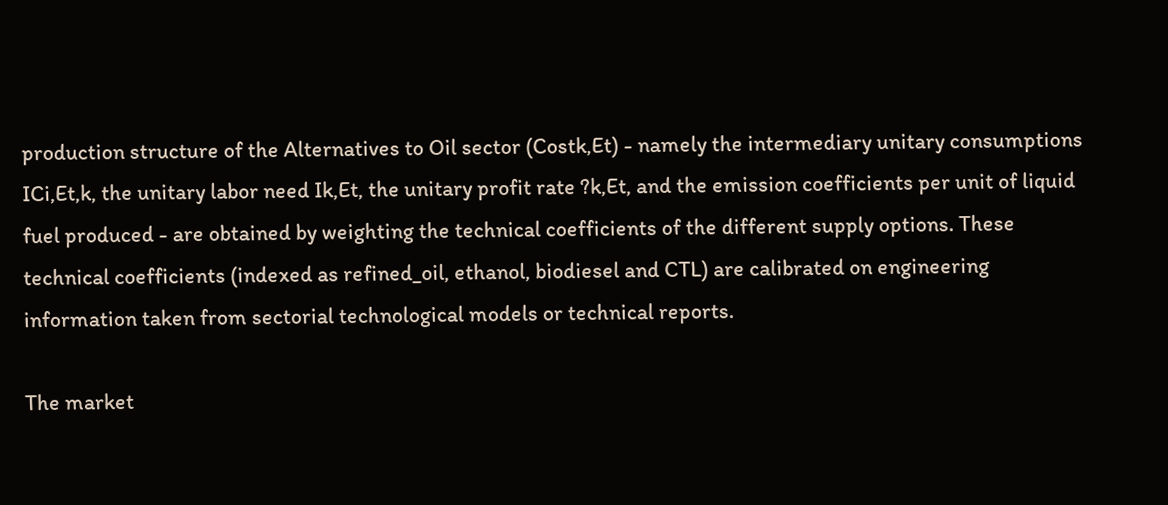production structure of the Alternatives to Oil sector (Costk,Et) - namely the intermediary unitary consumptions ICi,Et,k, the unitary labor need Ik,Et, the unitary profit rate ?k,Et, and the emission coefficients per unit of liquid fuel produced - are obtained by weighting the technical coefficients of the different supply options. These technical coefficients (indexed as refined_oil, ethanol, biodiesel and CTL) are calibrated on engineering information taken from sectorial technological models or technical reports.

The market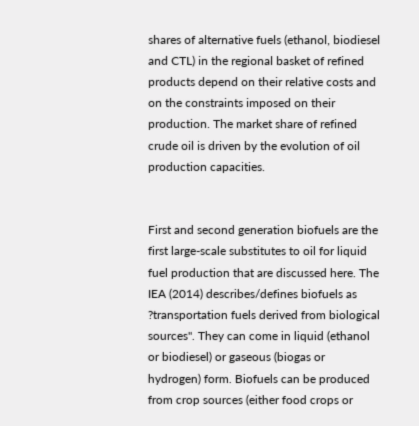shares of alternative fuels (ethanol, biodiesel and CTL) in the regional basket of refined products depend on their relative costs and on the constraints imposed on their production. The market share of refined crude oil is driven by the evolution of oil production capacities.


First and second generation biofuels are the first large-scale substitutes to oil for liquid fuel production that are discussed here. The IEA (2014) describes/defines biofuels as ?transportation fuels derived from biological sources". They can come in liquid (ethanol or biodiesel) or gaseous (biogas or hydrogen) form. Biofuels can be produced from crop sources (either food crops or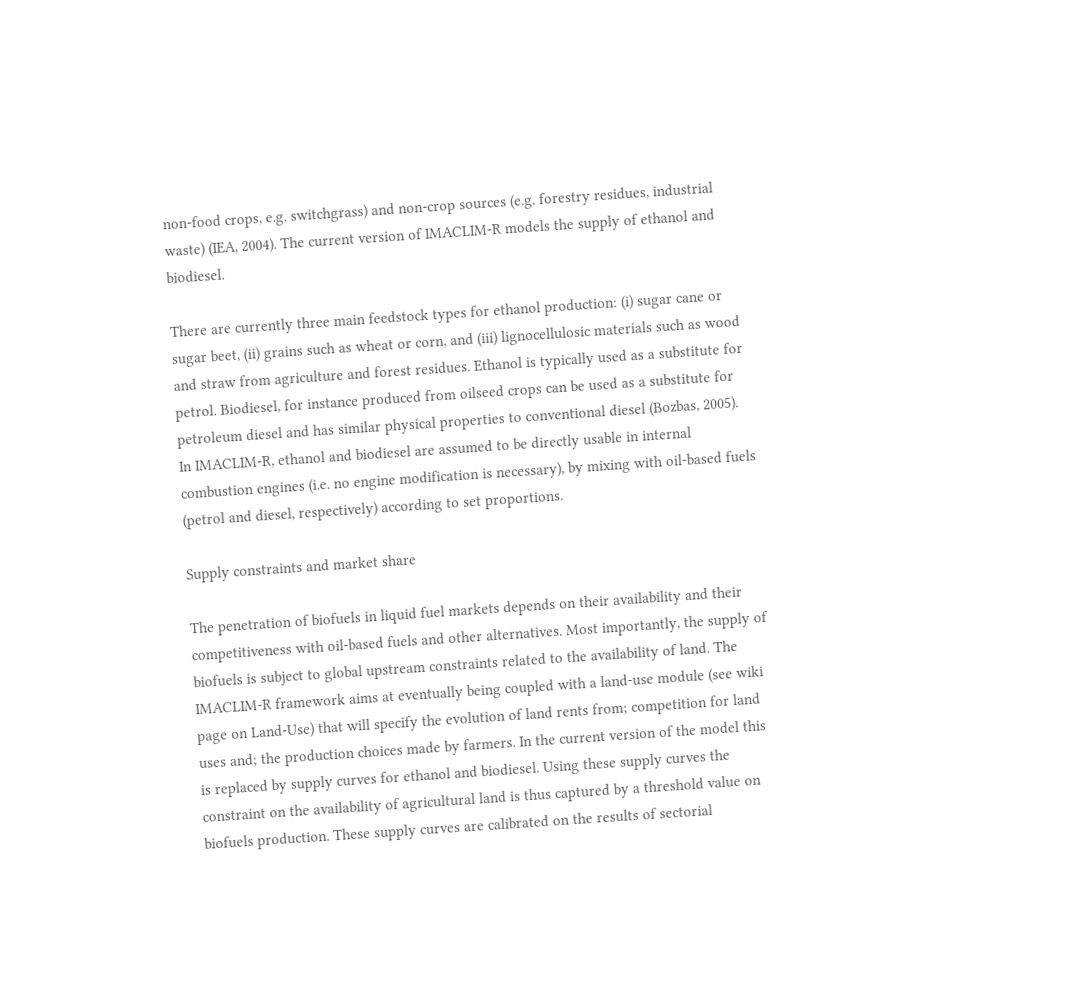non-food crops, e.g. switchgrass) and non-crop sources (e.g. forestry residues, industrial waste) (IEA, 2004). The current version of IMACLIM-R models the supply of ethanol and biodiesel.

There are currently three main feedstock types for ethanol production: (i) sugar cane or sugar beet, (ii) grains such as wheat or corn, and (iii) lignocellulosic materials such as wood and straw from agriculture and forest residues. Ethanol is typically used as a substitute for petrol. Biodiesel, for instance produced from oilseed crops can be used as a substitute for petroleum diesel and has similar physical properties to conventional diesel (Bozbas, 2005). In IMACLIM-R, ethanol and biodiesel are assumed to be directly usable in internal combustion engines (i.e. no engine modification is necessary), by mixing with oil-based fuels (petrol and diesel, respectively) according to set proportions.

Supply constraints and market share

The penetration of biofuels in liquid fuel markets depends on their availability and their competitiveness with oil-based fuels and other alternatives. Most importantly, the supply of biofuels is subject to global upstream constraints related to the availability of land. The IMACLIM-R framework aims at eventually being coupled with a land-use module (see wiki page on Land-Use) that will specify the evolution of land rents from; competition for land uses and; the production choices made by farmers. In the current version of the model this is replaced by supply curves for ethanol and biodiesel. Using these supply curves the constraint on the availability of agricultural land is thus captured by a threshold value on biofuels production. These supply curves are calibrated on the results of sectorial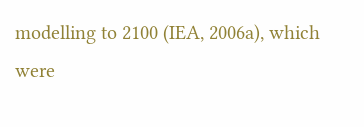modelling to 2100 (IEA, 2006a), which were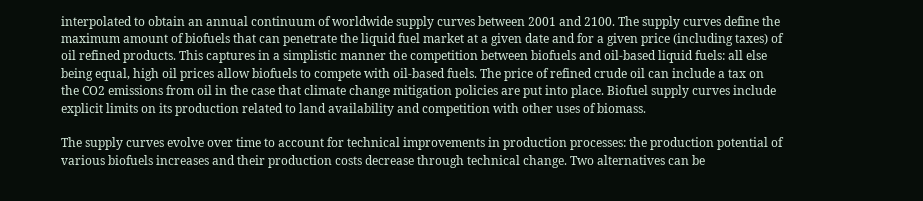interpolated to obtain an annual continuum of worldwide supply curves between 2001 and 2100. The supply curves define the maximum amount of biofuels that can penetrate the liquid fuel market at a given date and for a given price (including taxes) of oil refined products. This captures in a simplistic manner the competition between biofuels and oil-based liquid fuels: all else being equal, high oil prices allow biofuels to compete with oil-based fuels. The price of refined crude oil can include a tax on the CO2 emissions from oil in the case that climate change mitigation policies are put into place. Biofuel supply curves include explicit limits on its production related to land availability and competition with other uses of biomass.

The supply curves evolve over time to account for technical improvements in production processes: the production potential of various biofuels increases and their production costs decrease through technical change. Two alternatives can be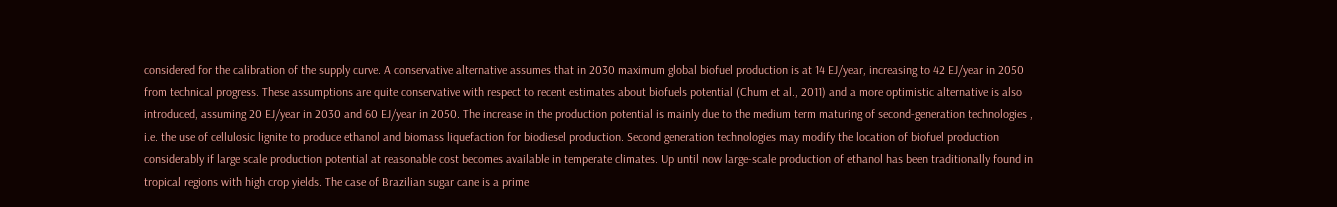considered for the calibration of the supply curve. A conservative alternative assumes that in 2030 maximum global biofuel production is at 14 EJ/year, increasing to 42 EJ/year in 2050 from technical progress. These assumptions are quite conservative with respect to recent estimates about biofuels potential (Chum et al., 2011) and a more optimistic alternative is also introduced, assuming 20 EJ/year in 2030 and 60 EJ/year in 2050. The increase in the production potential is mainly due to the medium term maturing of second-generation technologies , i.e. the use of cellulosic lignite to produce ethanol and biomass liquefaction for biodiesel production. Second generation technologies may modify the location of biofuel production considerably if large scale production potential at reasonable cost becomes available in temperate climates. Up until now large-scale production of ethanol has been traditionally found in tropical regions with high crop yields. The case of Brazilian sugar cane is a prime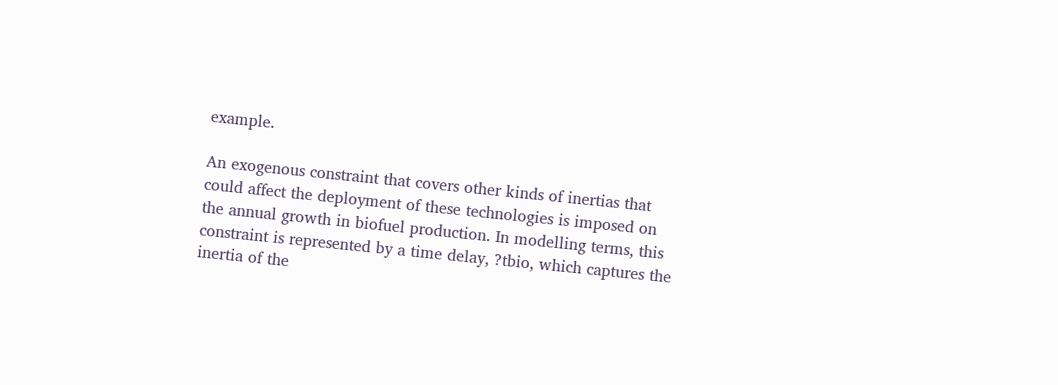example.

An exogenous constraint that covers other kinds of inertias that could affect the deployment of these technologies is imposed on the annual growth in biofuel production. In modelling terms, this constraint is represented by a time delay, ?tbio, which captures the inertia of the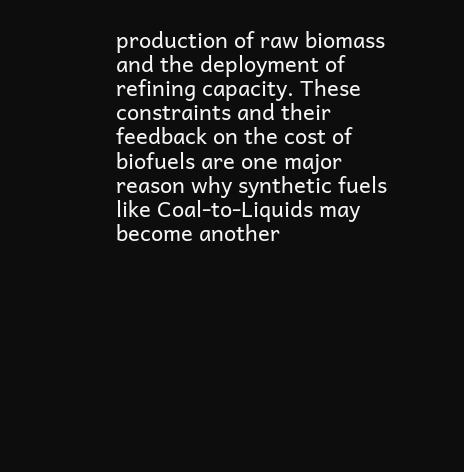production of raw biomass and the deployment of refining capacity. These constraints and their feedback on the cost of biofuels are one major reason why synthetic fuels like Coal-to-Liquids may become another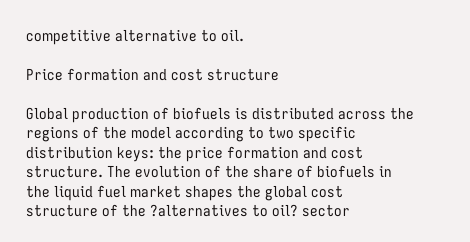competitive alternative to oil.

Price formation and cost structure

Global production of biofuels is distributed across the regions of the model according to two specific distribution keys: the price formation and cost structure. The evolution of the share of biofuels in the liquid fuel market shapes the global cost structure of the ?alternatives to oil? sector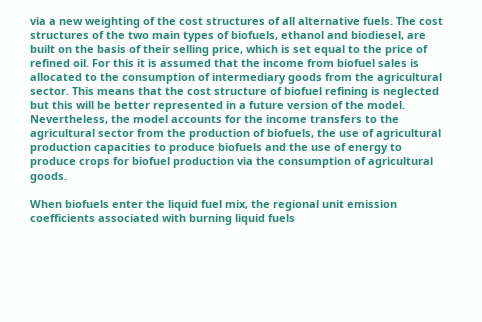via a new weighting of the cost structures of all alternative fuels. The cost structures of the two main types of biofuels, ethanol and biodiesel, are built on the basis of their selling price, which is set equal to the price of refined oil. For this it is assumed that the income from biofuel sales is allocated to the consumption of intermediary goods from the agricultural sector. This means that the cost structure of biofuel refining is neglected but this will be better represented in a future version of the model. Nevertheless, the model accounts for the income transfers to the agricultural sector from the production of biofuels, the use of agricultural production capacities to produce biofuels and the use of energy to produce crops for biofuel production via the consumption of agricultural goods.

When biofuels enter the liquid fuel mix, the regional unit emission coefficients associated with burning liquid fuels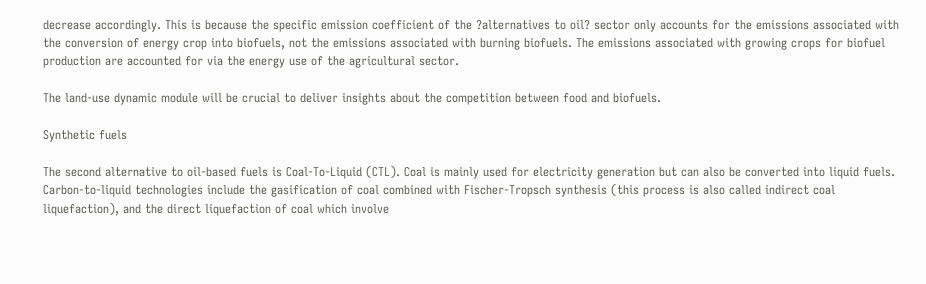decrease accordingly. This is because the specific emission coefficient of the ?alternatives to oil? sector only accounts for the emissions associated with the conversion of energy crop into biofuels, not the emissions associated with burning biofuels. The emissions associated with growing crops for biofuel production are accounted for via the energy use of the agricultural sector.

The land-use dynamic module will be crucial to deliver insights about the competition between food and biofuels.

Synthetic fuels

The second alternative to oil-based fuels is Coal-To-Liquid (CTL). Coal is mainly used for electricity generation but can also be converted into liquid fuels. Carbon-to-liquid technologies include the gasification of coal combined with Fischer-Tropsch synthesis (this process is also called indirect coal liquefaction), and the direct liquefaction of coal which involve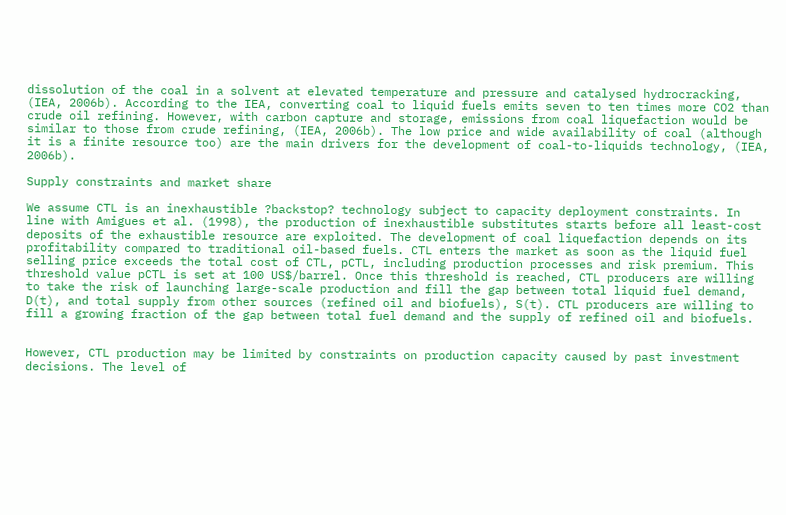dissolution of the coal in a solvent at elevated temperature and pressure and catalysed hydrocracking, (IEA, 2006b). According to the IEA, converting coal to liquid fuels emits seven to ten times more CO2 than crude oil refining. However, with carbon capture and storage, emissions from coal liquefaction would be similar to those from crude refining, (IEA, 2006b). The low price and wide availability of coal (although it is a finite resource too) are the main drivers for the development of coal-to-liquids technology, (IEA, 2006b).

Supply constraints and market share

We assume CTL is an inexhaustible ?backstop? technology subject to capacity deployment constraints. In line with Amigues et al. (1998), the production of inexhaustible substitutes starts before all least-cost deposits of the exhaustible resource are exploited. The development of coal liquefaction depends on its profitability compared to traditional oil-based fuels. CTL enters the market as soon as the liquid fuel selling price exceeds the total cost of CTL, pCTL, including production processes and risk premium. This threshold value pCTL is set at 100 US$/barrel. Once this threshold is reached, CTL producers are willing to take the risk of launching large-scale production and fill the gap between total liquid fuel demand, D(t), and total supply from other sources (refined oil and biofuels), S(t). CTL producers are willing to fill a growing fraction of the gap between total fuel demand and the supply of refined oil and biofuels.


However, CTL production may be limited by constraints on production capacity caused by past investment decisions. The level of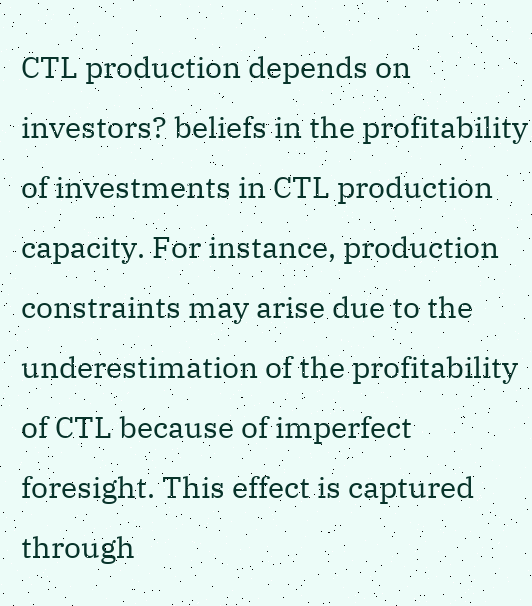CTL production depends on investors? beliefs in the profitability of investments in CTL production capacity. For instance, production constraints may arise due to the underestimation of the profitability of CTL because of imperfect foresight. This effect is captured through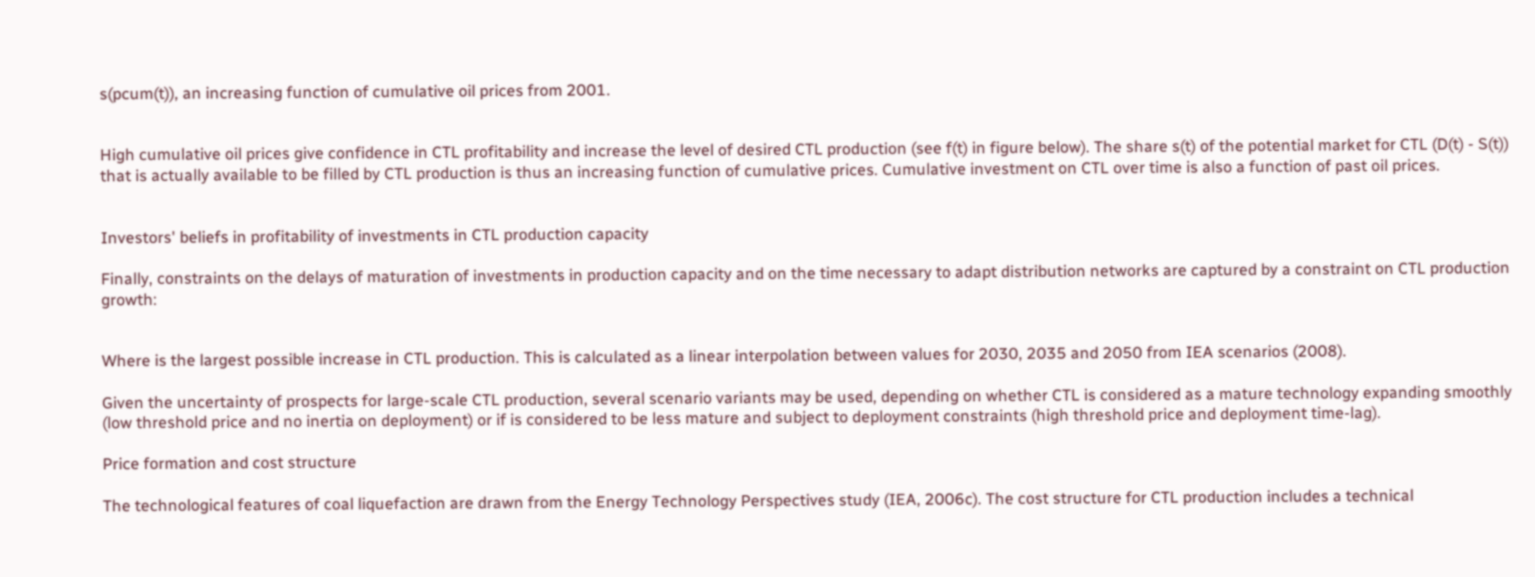s(pcum(t)), an increasing function of cumulative oil prices from 2001.


High cumulative oil prices give confidence in CTL profitability and increase the level of desired CTL production (see f(t) in figure below). The share s(t) of the potential market for CTL (D(t) - S(t)) that is actually available to be filled by CTL production is thus an increasing function of cumulative prices. Cumulative investment on CTL over time is also a function of past oil prices.


Investors' beliefs in profitability of investments in CTL production capacity

Finally, constraints on the delays of maturation of investments in production capacity and on the time necessary to adapt distribution networks are captured by a constraint on CTL production growth:


Where is the largest possible increase in CTL production. This is calculated as a linear interpolation between values for 2030, 2035 and 2050 from IEA scenarios (2008).

Given the uncertainty of prospects for large-scale CTL production, several scenario variants may be used, depending on whether CTL is considered as a mature technology expanding smoothly (low threshold price and no inertia on deployment) or if is considered to be less mature and subject to deployment constraints (high threshold price and deployment time-lag).

Price formation and cost structure

The technological features of coal liquefaction are drawn from the Energy Technology Perspectives study (IEA, 2006c). The cost structure for CTL production includes a technical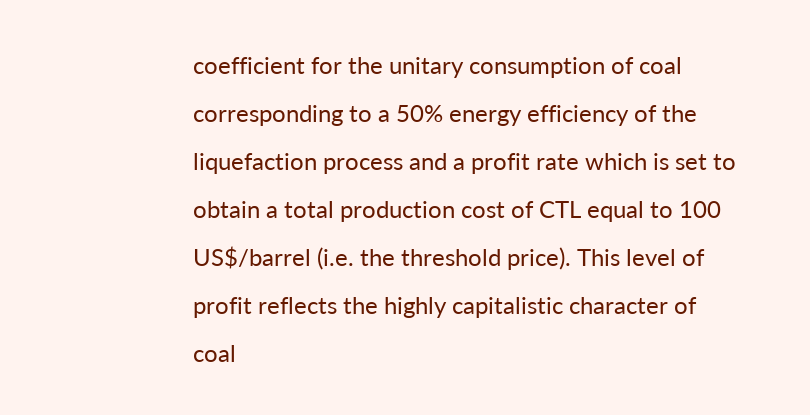coefficient for the unitary consumption of coal corresponding to a 50% energy efficiency of the liquefaction process and a profit rate which is set to obtain a total production cost of CTL equal to 100 US$/barrel (i.e. the threshold price). This level of profit reflects the highly capitalistic character of coal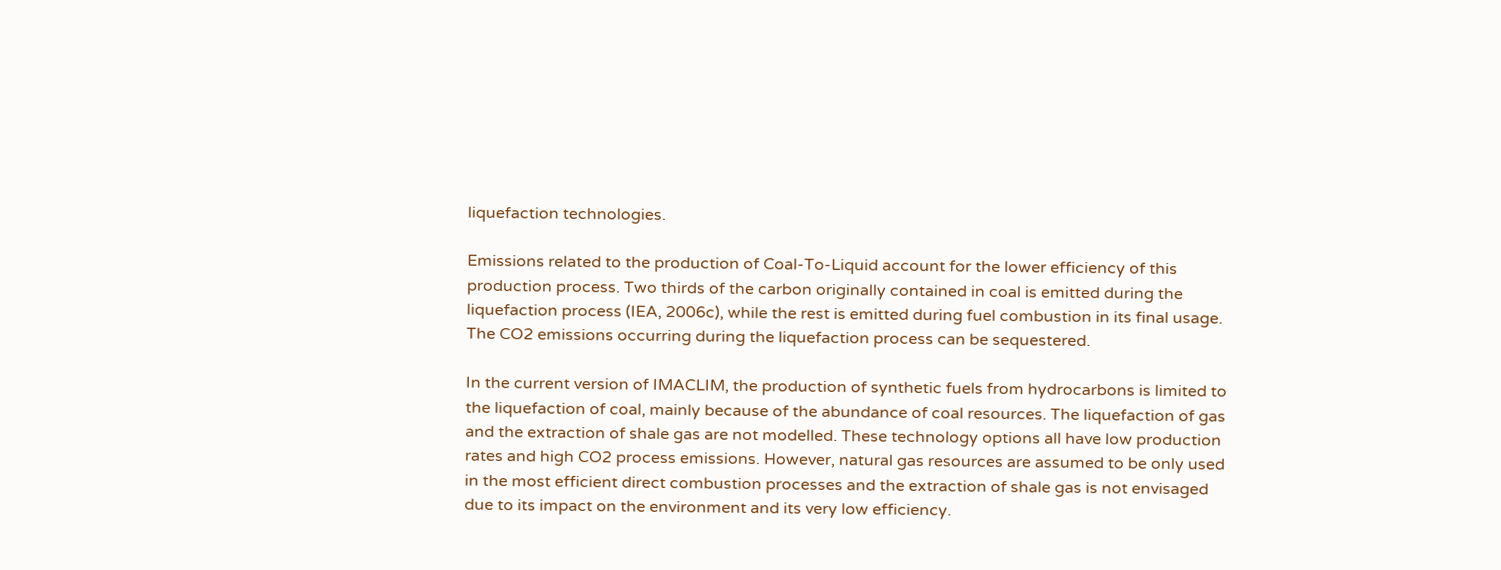liquefaction technologies.

Emissions related to the production of Coal-To-Liquid account for the lower efficiency of this production process. Two thirds of the carbon originally contained in coal is emitted during the liquefaction process (IEA, 2006c), while the rest is emitted during fuel combustion in its final usage. The CO2 emissions occurring during the liquefaction process can be sequestered.

In the current version of IMACLIM, the production of synthetic fuels from hydrocarbons is limited to the liquefaction of coal, mainly because of the abundance of coal resources. The liquefaction of gas and the extraction of shale gas are not modelled. These technology options all have low production rates and high CO2 process emissions. However, natural gas resources are assumed to be only used in the most efficient direct combustion processes and the extraction of shale gas is not envisaged due to its impact on the environment and its very low efficiency.